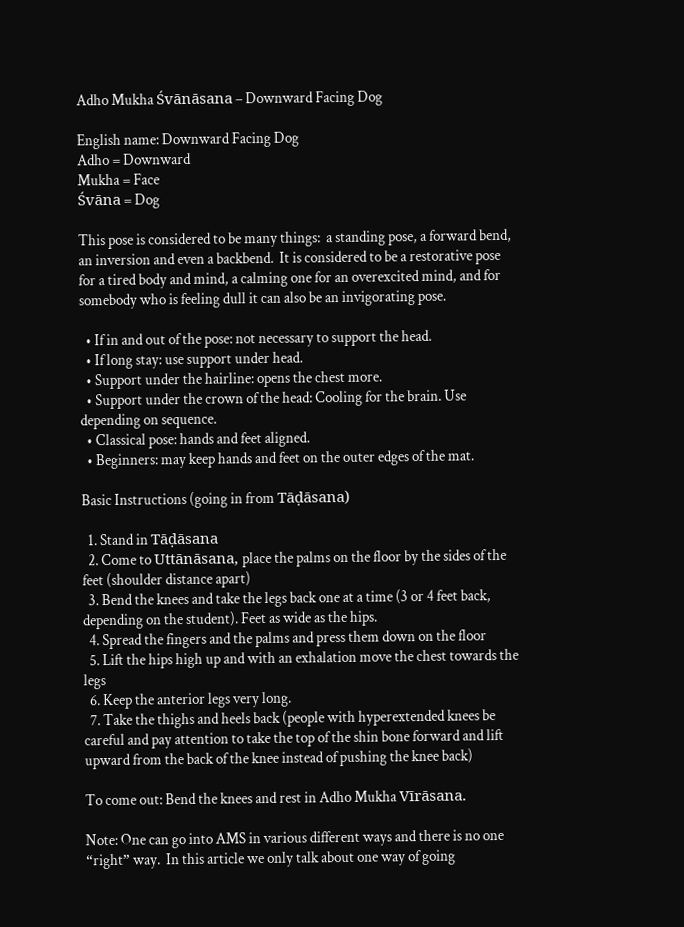Adho Mukha Śvānāsana – Downward Facing Dog

English name: Downward Facing Dog
Adho = Downward
Mukha = Face
Śvāna = Dog

This pose is considered to be many things:  a standing pose, a forward bend, an inversion and even a backbend.  It is considered to be a restorative pose for a tired body and mind, a calming one for an overexcited mind, and for somebody who is feeling dull it can also be an invigorating pose.

  • If in and out of the pose: not necessary to support the head.
  • If long stay: use support under head.
  • Support under the hairline: opens the chest more.
  • Support under the crown of the head: Cooling for the brain. Use depending on sequence.
  • Classical pose: hands and feet aligned.
  • Beginners: may keep hands and feet on the outer edges of the mat.

Basic Instructions (going in from Tāḍāsana)

  1. Stand in Tāḍāsana
  2. Come to Uttānāsana, place the palms on the floor by the sides of the feet (shoulder distance apart)
  3. Bend the knees and take the legs back one at a time (3 or 4 feet back, depending on the student). Feet as wide as the hips.
  4. Spread the fingers and the palms and press them down on the floor
  5. Lift the hips high up and with an exhalation move the chest towards the legs
  6. Keep the anterior legs very long.
  7. Take the thighs and heels back (people with hyperextended knees be careful and pay attention to take the top of the shin bone forward and lift upward from the back of the knee instead of pushing the knee back)

To come out: Bend the knees and rest in Adho Mukha Vīrāsana.

Note: One can go into AMS in various different ways and there is no one “right” way.  In this article we only talk about one way of going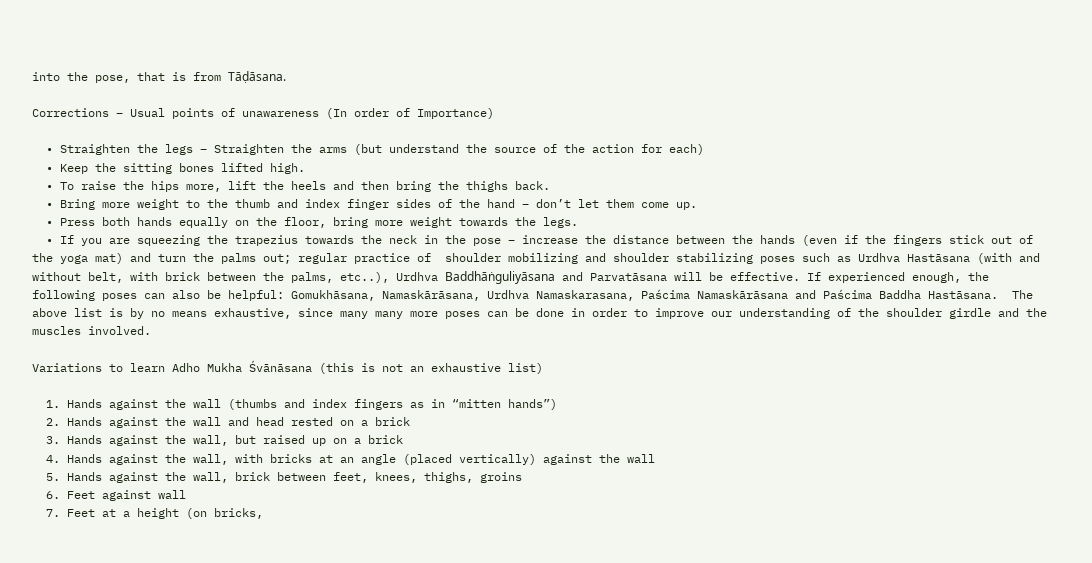into the pose, that is from Tāḍāsana.

Corrections – Usual points of unawareness (In order of Importance)

  • Straighten the legs – Straighten the arms (but understand the source of the action for each)
  • Keep the sitting bones lifted high.
  • To raise the hips more, lift the heels and then bring the thighs back.
  • Bring more weight to the thumb and index finger sides of the hand – don’t let them come up.
  • Press both hands equally on the floor, bring more weight towards the legs.
  • If you are squeezing the trapezius towards the neck in the pose – increase the distance between the hands (even if the fingers stick out of the yoga mat) and turn the palms out; regular practice of  shoulder mobilizing and shoulder stabilizing poses such as Urdhva Hastāsana (with and without belt, with brick between the palms, etc..), Urdhva Baddhāṅguliyāsana and Parvatāsana will be effective. If experienced enough, the following poses can also be helpful: Gomukhāsana, Namaskārāsana, Urdhva Namaskarasana, Paścima Namaskārāsana and Paścima Baddha Hastāsana.  The above list is by no means exhaustive, since many many more poses can be done in order to improve our understanding of the shoulder girdle and the muscles involved.

Variations to learn Adho Mukha Śvānāsana (this is not an exhaustive list)

  1. Hands against the wall (thumbs and index fingers as in “mitten hands”)
  2. Hands against the wall and head rested on a brick
  3. Hands against the wall, but raised up on a brick
  4. Hands against the wall, with bricks at an angle (placed vertically) against the wall
  5. Hands against the wall, brick between feet, knees, thighs, groins
  6. Feet against wall
  7. Feet at a height (on bricks,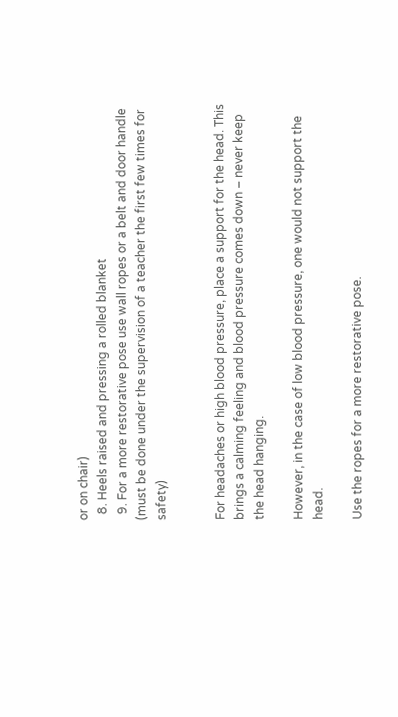or on chair)
  8. Heels raised and pressing a rolled blanket
  9. For a more restorative pose use wall ropes or a belt and door handle (must be done under the supervision of a teacher the first few times for safety)


For headaches or high blood pressure, place a support for the head. This brings a calming feeling and blood pressure comes down – never keep the head hanging.

However, in the case of low blood pressure, one would not support the head.

Use the ropes for a more restorative pose.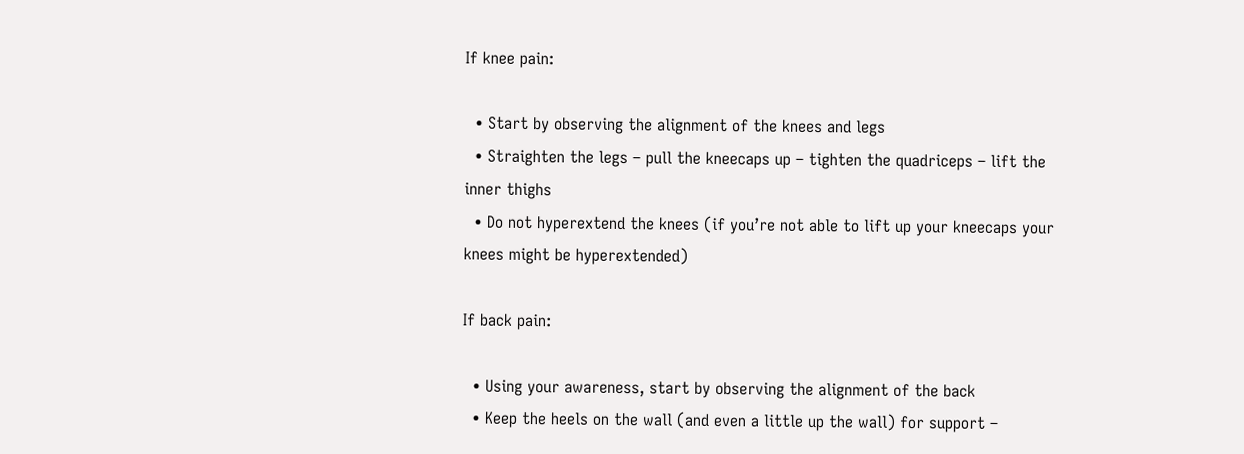If knee pain:

  • Start by observing the alignment of the knees and legs
  • Straighten the legs – pull the kneecaps up – tighten the quadriceps – lift the inner thighs
  • Do not hyperextend the knees (if you’re not able to lift up your kneecaps your knees might be hyperextended)

If back pain:

  • Using your awareness, start by observing the alignment of the back
  • Keep the heels on the wall (and even a little up the wall) for support –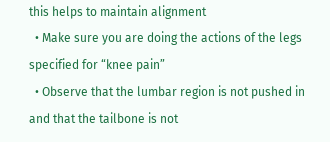this helps to maintain alignment
  • Make sure you are doing the actions of the legs specified for “knee pain”
  • Observe that the lumbar region is not pushed in and that the tailbone is not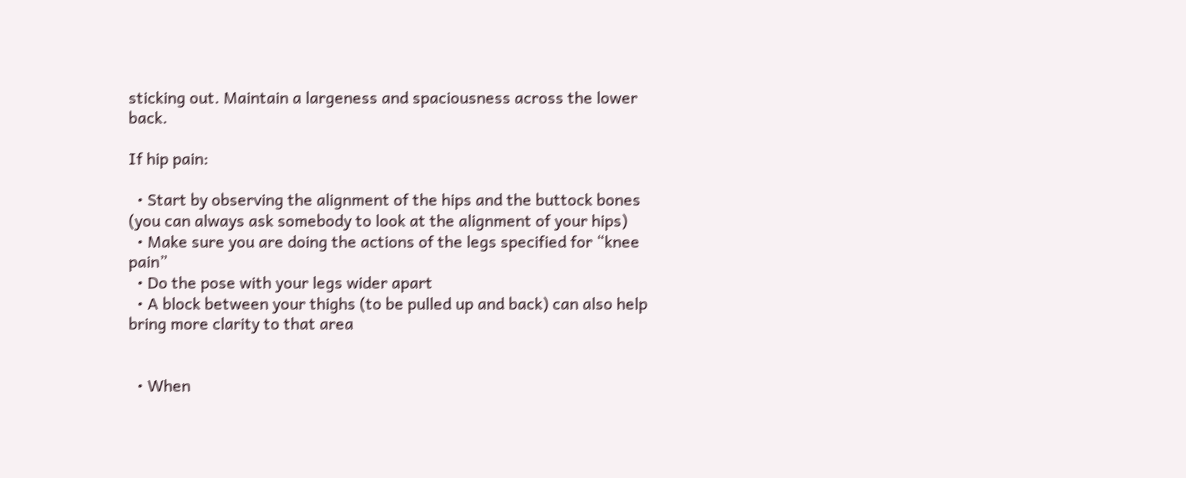sticking out. Maintain a largeness and spaciousness across the lower back.

If hip pain:

  • Start by observing the alignment of the hips and the buttock bones (you can always ask somebody to look at the alignment of your hips)
  • Make sure you are doing the actions of the legs specified for “knee pain”
  • Do the pose with your legs wider apart
  • A block between your thighs (to be pulled up and back) can also help bring more clarity to that area


  • When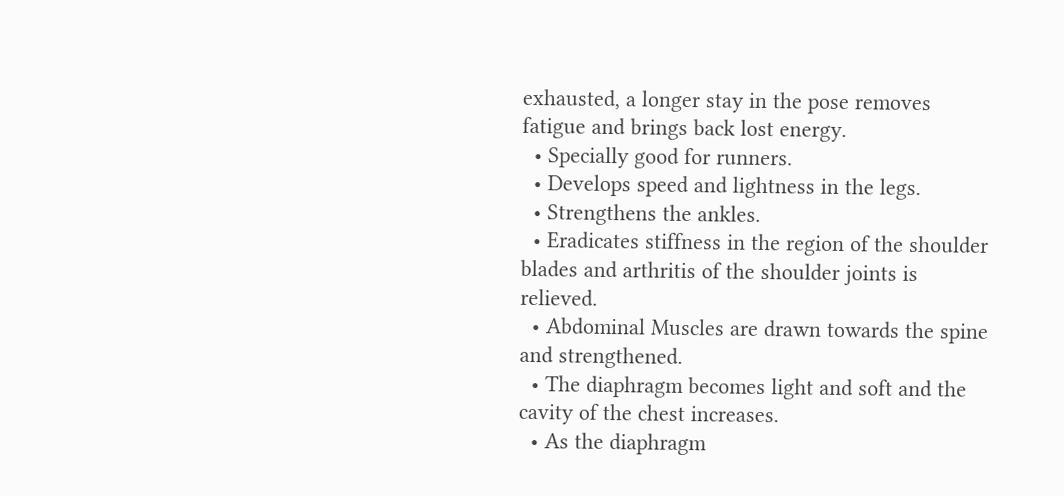exhausted, a longer stay in the pose removes fatigue and brings back lost energy.
  • Specially good for runners.
  • Develops speed and lightness in the legs.
  • Strengthens the ankles.
  • Eradicates stiffness in the region of the shoulder blades and arthritis of the shoulder joints is relieved.
  • Abdominal Muscles are drawn towards the spine and strengthened.
  • The diaphragm becomes light and soft and the cavity of the chest increases.
  • As the diaphragm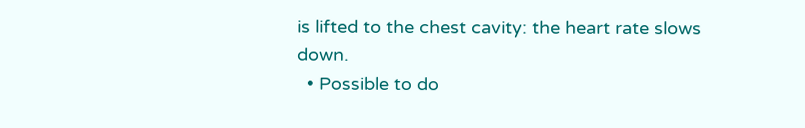is lifted to the chest cavity: the heart rate slows down.
  • Possible to do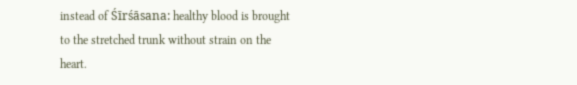instead of Śīrśāsana: healthy blood is brought to the stretched trunk without strain on the heart.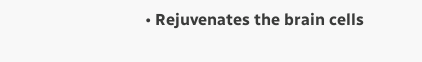• Rejuvenates the brain cells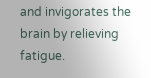and invigorates the brain by relieving fatigue.